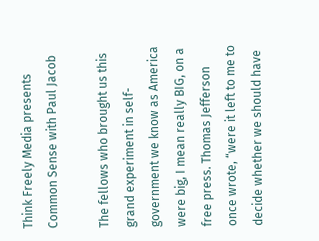Think Freely Media presents Common Sense with Paul Jacob

The fellows who brought us this grand experiment in self-government we know as America were big, I mean really BIG, on a free press. Thomas Jefferson once wrote, “were it left to me to decide whether we should have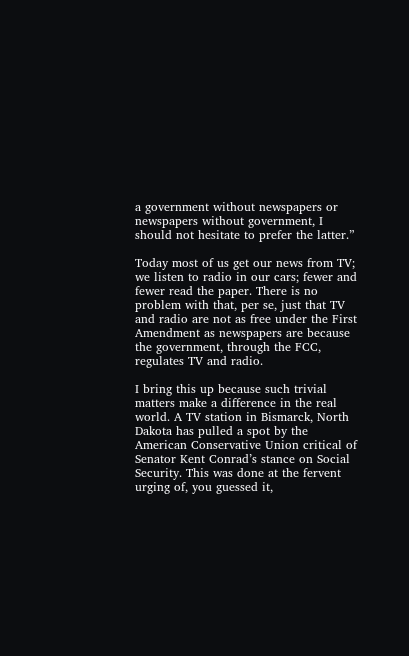a government without newspapers or newspapers without government, I should not hesitate to prefer the latter.”

Today most of us get our news from TV; we listen to radio in our cars; fewer and fewer read the paper. There is no problem with that, per se, just that TV and radio are not as free under the First Amendment as newspapers are because the government, through the FCC, regulates TV and radio.

I bring this up because such trivial matters make a difference in the real world. A TV station in Bismarck, North Dakota has pulled a spot by the American Conservative Union critical of Senator Kent Conrad’s stance on Social Security. This was done at the fervent urging of, you guessed it,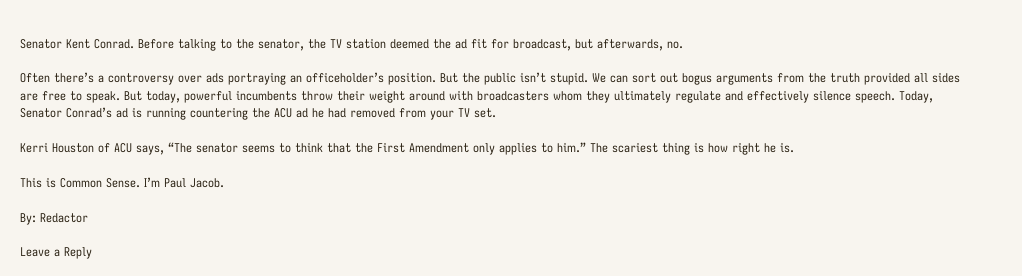Senator Kent Conrad. Before talking to the senator, the TV station deemed the ad fit for broadcast, but afterwards, no.

Often there’s a controversy over ads portraying an officeholder’s position. But the public isn’t stupid. We can sort out bogus arguments from the truth provided all sides are free to speak. But today, powerful incumbents throw their weight around with broadcasters whom they ultimately regulate and effectively silence speech. Today, Senator Conrad’s ad is running countering the ACU ad he had removed from your TV set.

Kerri Houston of ACU says, “The senator seems to think that the First Amendment only applies to him.” The scariest thing is how right he is.

This is Common Sense. I’m Paul Jacob.

By: Redactor

Leave a Reply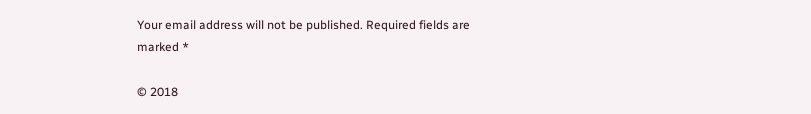Your email address will not be published. Required fields are marked *

© 2018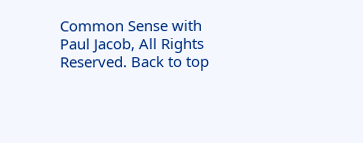Common Sense with Paul Jacob, All Rights Reserved. Back to top